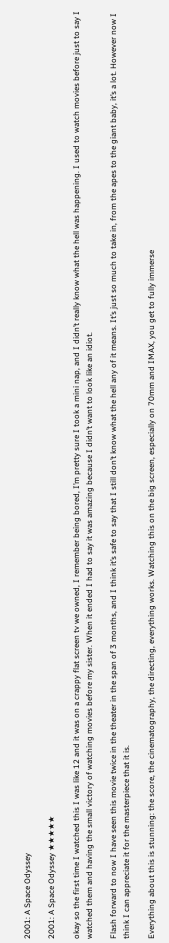2001: A Space Odyssey

2001: A Space Odyssey ★★★★★

okay so the first time I watched this I was like 12 and it was on a crappy flat screen tv we owned, I remember being bored, I’m pretty sure I took a mini nap, and I didn’t really know what the hell was happening. I used to watch movies before just to say I watched them and having the small victory of watching movies before my sister. When it ended I had to say it was amazing because I didn’t want to look like an idiot.

Flash forward to now I have seen this movie twice in the theater in the span of 3 months, and I think it’s safe to say that I still don’t know what the hell any of it means. It’s just so much to take in, from the apes to the giant baby, it’s a lot. However now I think I can appreciate it for the masterpiece that it is.

Everything about this is stunning: the score, the cinematography, the directing, everything works. Watching this on the big screen, especially on 70mm and IMAX, you get to fully immerse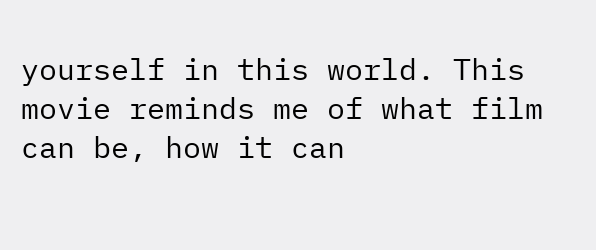yourself in this world. This movie reminds me of what film can be, how it can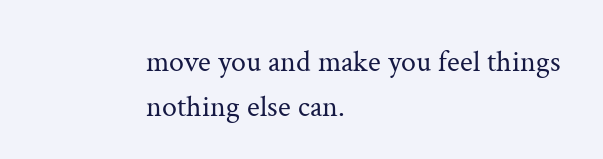move you and make you feel things nothing else can.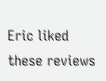Eric liked these reviews